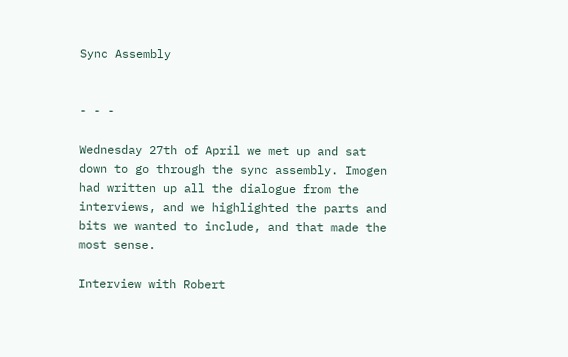Sync Assembly


- - -

Wednesday 27th of April we met up and sat down to go through the sync assembly. Imogen had written up all the dialogue from the interviews, and we highlighted the parts and bits we wanted to include, and that made the most sense.

Interview with Robert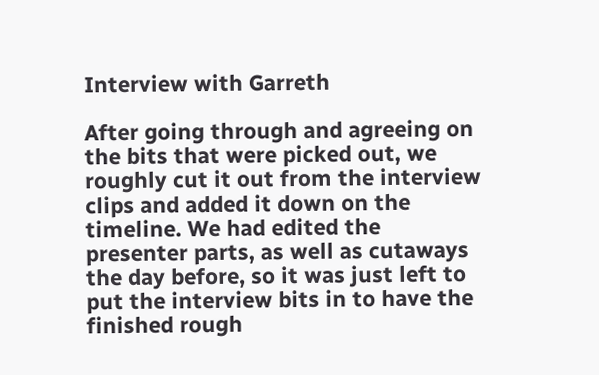Interview with Garreth

After going through and agreeing on the bits that were picked out, we roughly cut it out from the interview clips and added it down on the timeline. We had edited the presenter parts, as well as cutaways the day before, so it was just left to put the interview bits in to have the finished rough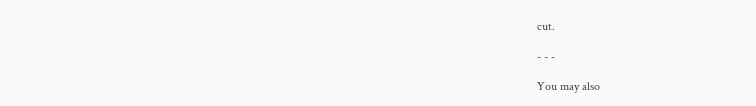cut.

- - -

You may also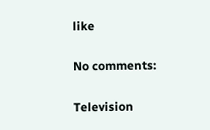like

No comments:

Television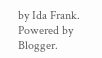by Ida Frank. Powered by Blogger.